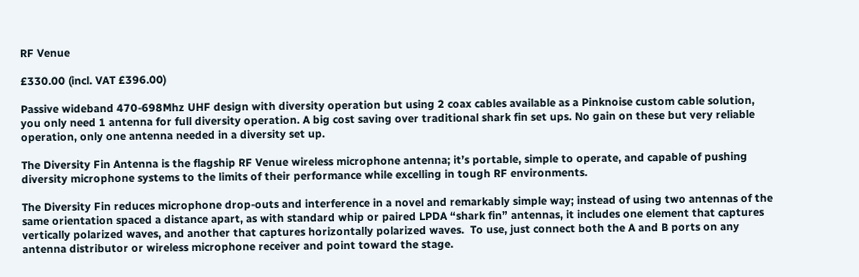RF Venue

£330.00 (incl. VAT £396.00)

Passive wideband 470-698Mhz UHF design with diversity operation but using 2 coax cables available as a Pinknoise custom cable solution, you only need 1 antenna for full diversity operation. A big cost saving over traditional shark fin set ups. No gain on these but very reliable operation, only one antenna needed in a diversity set up.

The Diversity Fin Antenna is the flagship RF Venue wireless microphone antenna; it’s portable, simple to operate, and capable of pushing diversity microphone systems to the limits of their performance while excelling in tough RF environments.

The Diversity Fin reduces microphone drop-outs and interference in a novel and remarkably simple way; instead of using two antennas of the same orientation spaced a distance apart, as with standard whip or paired LPDA “shark fin” antennas, it includes one element that captures vertically polarized waves, and another that captures horizontally polarized waves.  To use, just connect both the A and B ports on any antenna distributor or wireless microphone receiver and point toward the stage.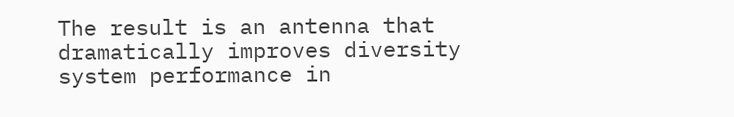The result is an antenna that dramatically improves diversity system performance in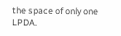the space of only one LPDA.